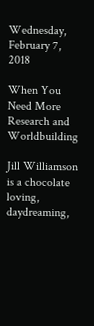Wednesday, February 7, 2018

When You Need More Research and Worldbuilding

Jill Williamson is a chocolate loving, daydreaming,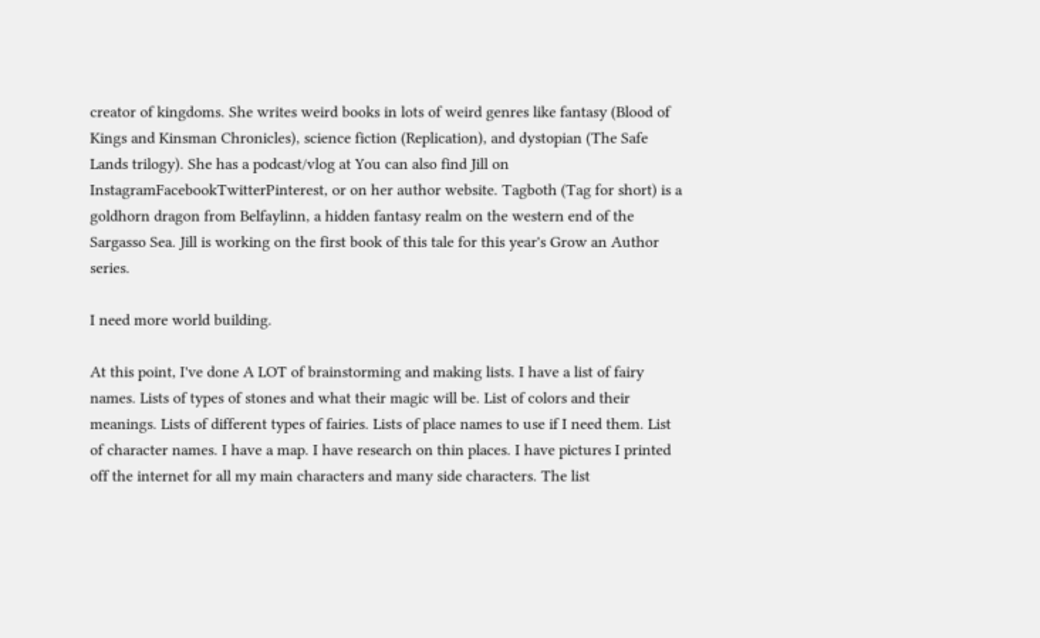creator of kingdoms. She writes weird books in lots of weird genres like fantasy (Blood of Kings and Kinsman Chronicles), science fiction (Replication), and dystopian (The Safe Lands trilogy). She has a podcast/vlog at You can also find Jill on InstagramFacebookTwitterPinterest, or on her author website. Tagboth (Tag for short) is a goldhorn dragon from Belfaylinn, a hidden fantasy realm on the western end of the Sargasso Sea. Jill is working on the first book of this tale for this year's Grow an Author series.

I need more world building.

At this point, I've done A LOT of brainstorming and making lists. I have a list of fairy names. Lists of types of stones and what their magic will be. List of colors and their meanings. Lists of different types of fairies. Lists of place names to use if I need them. List of character names. I have a map. I have research on thin places. I have pictures I printed off the internet for all my main characters and many side characters. The list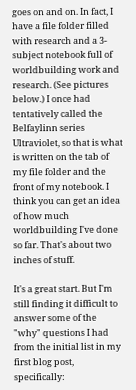goes on and on. In fact, I have a file folder filled with research and a 3-subject notebook full of worldbuilding work and research. (See pictures below.) I once had tentatively called the Belfaylinn series Ultraviolet, so that is what is written on the tab of my file folder and the front of my notebook. I think you can get an idea of how much worldbuilding I've done so far. That's about two inches of stuff.

It's a great start. But I'm still finding it difficult to answer some of the "why" questions I had from the initial list in my first blog post, specifically: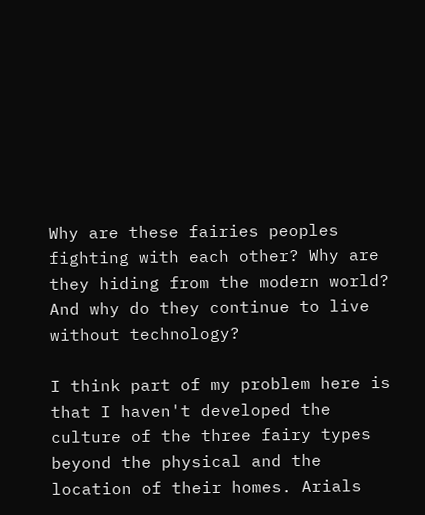Why are these fairies peoples fighting with each other? Why are they hiding from the modern world? And why do they continue to live without technology?

I think part of my problem here is that I haven't developed the culture of the three fairy types beyond the physical and the location of their homes. Arials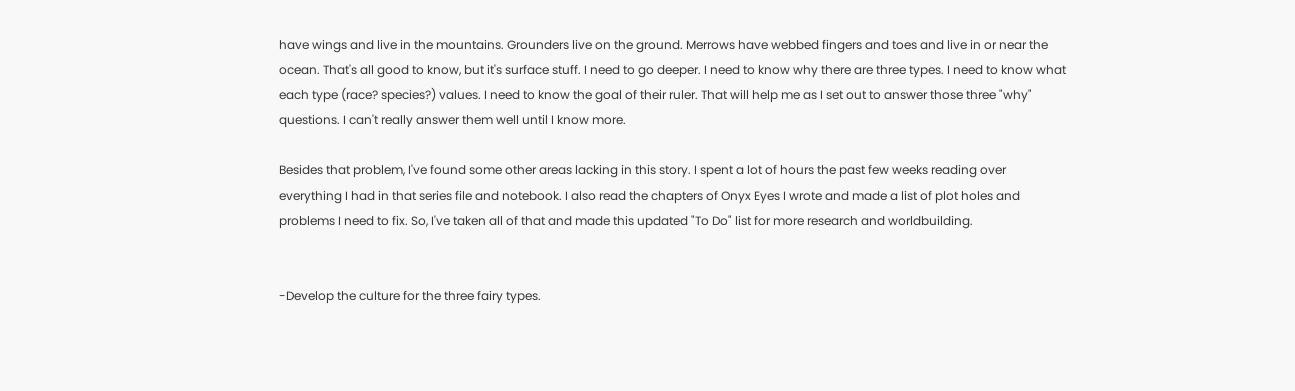have wings and live in the mountains. Grounders live on the ground. Merrows have webbed fingers and toes and live in or near the ocean. That's all good to know, but it's surface stuff. I need to go deeper. I need to know why there are three types. I need to know what each type (race? species?) values. I need to know the goal of their ruler. That will help me as I set out to answer those three "why" questions. I can't really answer them well until I know more.

Besides that problem, I've found some other areas lacking in this story. I spent a lot of hours the past few weeks reading over everything I had in that series file and notebook. I also read the chapters of Onyx Eyes I wrote and made a list of plot holes and problems I need to fix. So, I've taken all of that and made this updated "To Do" list for more research and worldbuilding.


-Develop the culture for the three fairy types.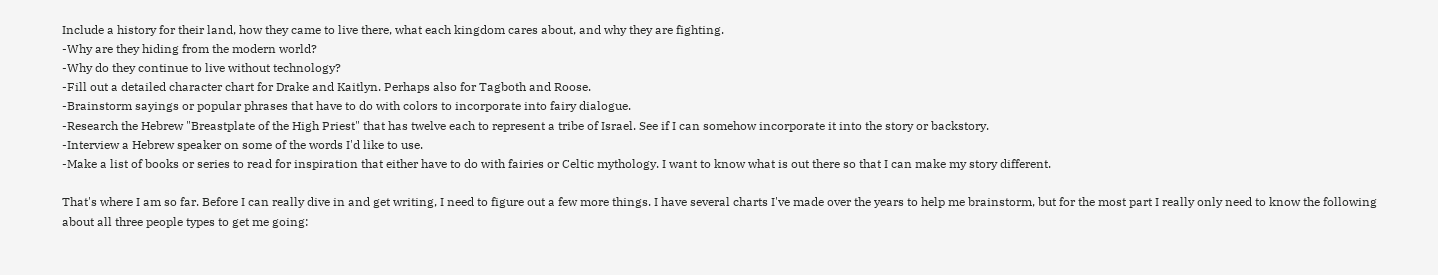Include a history for their land, how they came to live there, what each kingdom cares about, and why they are fighting.
-Why are they hiding from the modern world?
-Why do they continue to live without technology?
-Fill out a detailed character chart for Drake and Kaitlyn. Perhaps also for Tagboth and Roose.
-Brainstorm sayings or popular phrases that have to do with colors to incorporate into fairy dialogue.
-Research the Hebrew "Breastplate of the High Priest" that has twelve each to represent a tribe of Israel. See if I can somehow incorporate it into the story or backstory.
-Interview a Hebrew speaker on some of the words I'd like to use.
-Make a list of books or series to read for inspiration that either have to do with fairies or Celtic mythology. I want to know what is out there so that I can make my story different.

That's where I am so far. Before I can really dive in and get writing, I need to figure out a few more things. I have several charts I've made over the years to help me brainstorm, but for the most part I really only need to know the following about all three people types to get me going: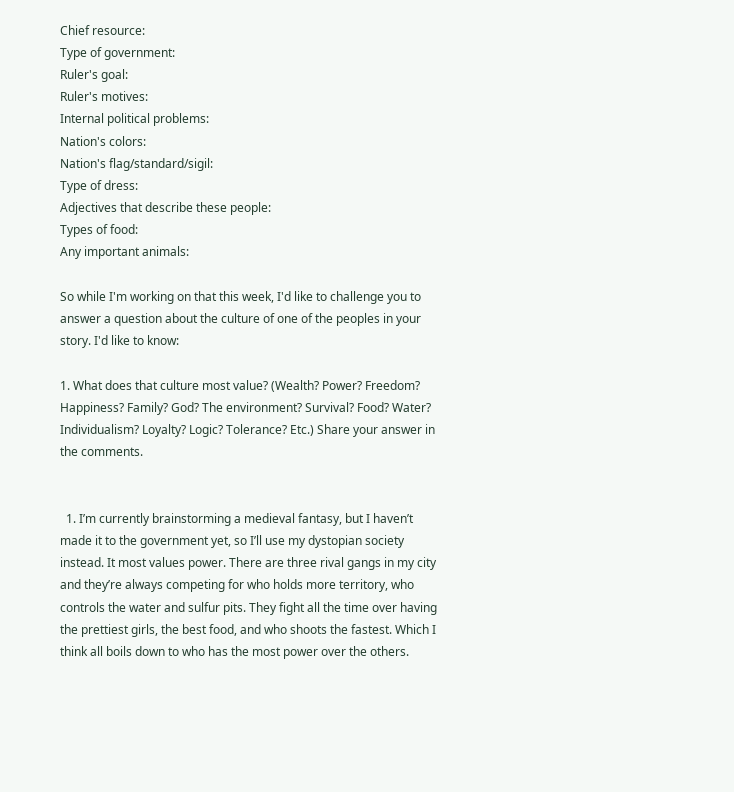Chief resource:
Type of government:
Ruler's goal:
Ruler's motives:
Internal political problems:
Nation's colors:
Nation's flag/standard/sigil:
Type of dress:
Adjectives that describe these people:
Types of food:
Any important animals:

So while I'm working on that this week, I'd like to challenge you to answer a question about the culture of one of the peoples in your story. I'd like to know:

1. What does that culture most value? (Wealth? Power? Freedom? Happiness? Family? God? The environment? Survival? Food? Water? Individualism? Loyalty? Logic? Tolerance? Etc.) Share your answer in the comments.


  1. I’m currently brainstorming a medieval fantasy, but I haven’t made it to the government yet, so I’ll use my dystopian society instead. It most values power. There are three rival gangs in my city and they’re always competing for who holds more territory, who controls the water and sulfur pits. They fight all the time over having the prettiest girls, the best food, and who shoots the fastest. Which I think all boils down to who has the most power over the others.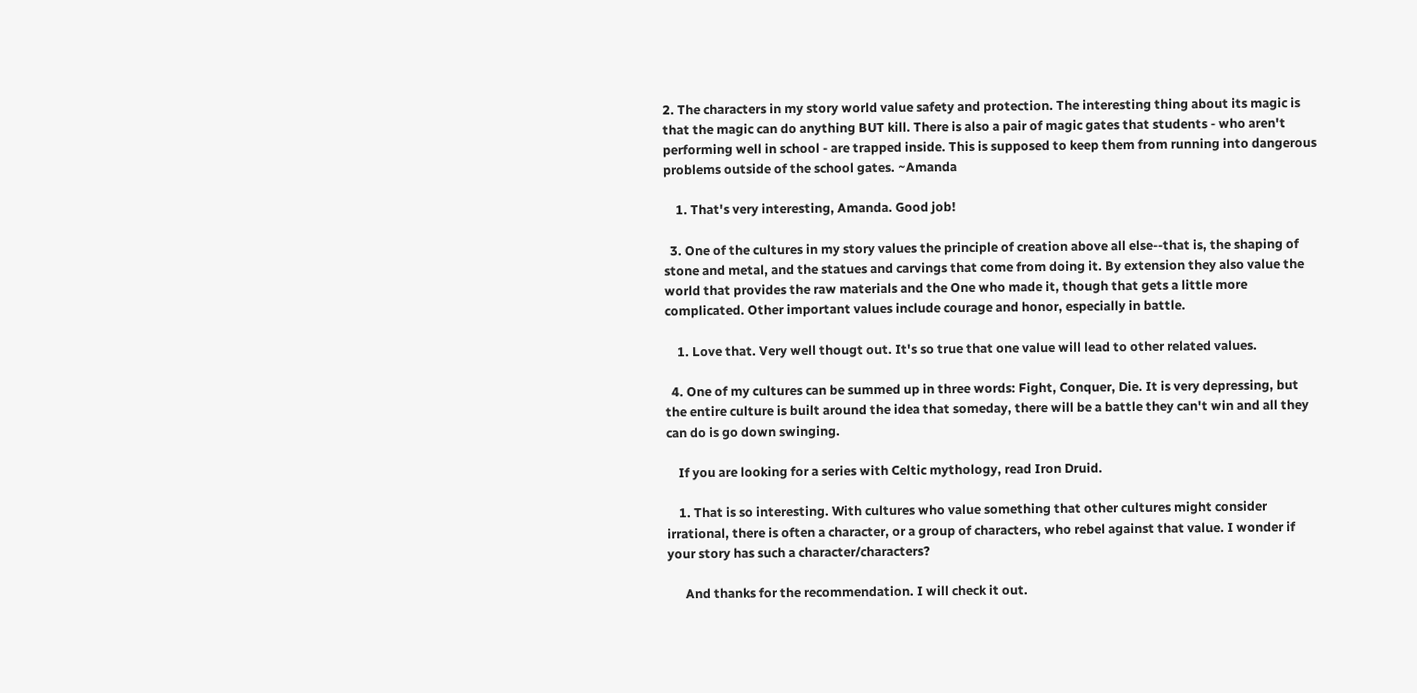2. The characters in my story world value safety and protection. The interesting thing about its magic is that the magic can do anything BUT kill. There is also a pair of magic gates that students - who aren't performing well in school - are trapped inside. This is supposed to keep them from running into dangerous problems outside of the school gates. ~Amanda

    1. That's very interesting, Amanda. Good job!

  3. One of the cultures in my story values the principle of creation above all else--that is, the shaping of stone and metal, and the statues and carvings that come from doing it. By extension they also value the world that provides the raw materials and the One who made it, though that gets a little more complicated. Other important values include courage and honor, especially in battle.

    1. Love that. Very well thougt out. It's so true that one value will lead to other related values.

  4. One of my cultures can be summed up in three words: Fight, Conquer, Die. It is very depressing, but the entire culture is built around the idea that someday, there will be a battle they can't win and all they can do is go down swinging.

    If you are looking for a series with Celtic mythology, read Iron Druid.

    1. That is so interesting. With cultures who value something that other cultures might consider irrational, there is often a character, or a group of characters, who rebel against that value. I wonder if your story has such a character/characters?

      And thanks for the recommendation. I will check it out.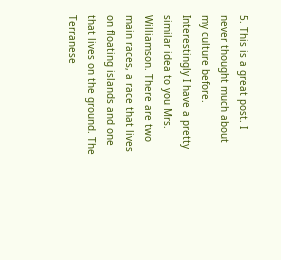5. This is a great post. I never thought much about my culture before. Interestingly I have a pretty similar idea to you Mrs. Williamson. There are two main races, a race that lives on floating islands and one that lives on the ground. The Terranese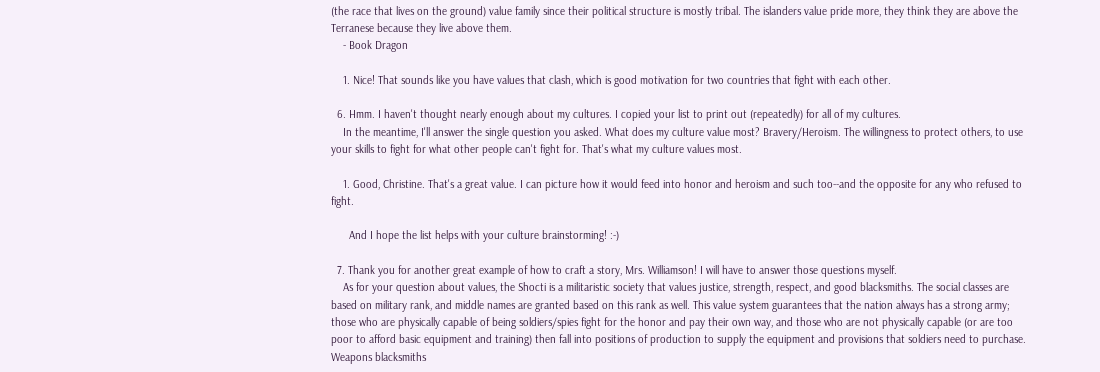(the race that lives on the ground) value family since their political structure is mostly tribal. The islanders value pride more, they think they are above the Terranese because they live above them.
    - Book Dragon

    1. Nice! That sounds like you have values that clash, which is good motivation for two countries that fight with each other.

  6. Hmm. I haven't thought nearly enough about my cultures. I copied your list to print out (repeatedly) for all of my cultures.
    In the meantime, I'll answer the single question you asked. What does my culture value most? Bravery/Heroism. The willingness to protect others, to use your skills to fight for what other people can't fight for. That's what my culture values most.

    1. Good, Christine. That's a great value. I can picture how it would feed into honor and heroism and such too--and the opposite for any who refused to fight.

      And I hope the list helps with your culture brainstorming! :-)

  7. Thank you for another great example of how to craft a story, Mrs. Williamson! I will have to answer those questions myself.
    As for your question about values, the Shocti is a militaristic society that values justice, strength, respect, and good blacksmiths. The social classes are based on military rank, and middle names are granted based on this rank as well. This value system guarantees that the nation always has a strong army; those who are physically capable of being soldiers/spies fight for the honor and pay their own way, and those who are not physically capable (or are too poor to afford basic equipment and training) then fall into positions of production to supply the equipment and provisions that soldiers need to purchase. Weapons blacksmiths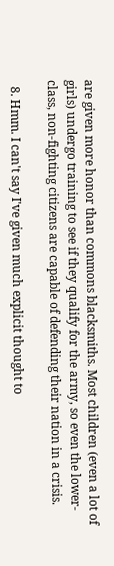are given more honor than commons blacksmiths. Most children (even a lot of girls) undergo training to see if they qualify for the army, so even the lower-class, non-fighting citizens are capable of defending their nation in a crisis.

  8. Hmm. I can't say I've given much explicit thought to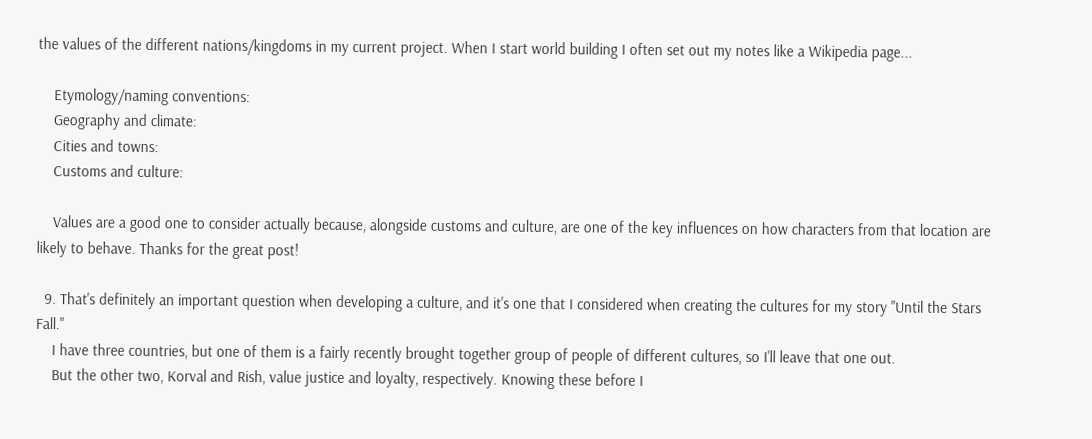the values of the different nations/kingdoms in my current project. When I start world building I often set out my notes like a Wikipedia page...

    Etymology/naming conventions:
    Geography and climate:
    Cities and towns:
    Customs and culture:

    Values are a good one to consider actually because, alongside customs and culture, are one of the key influences on how characters from that location are likely to behave. Thanks for the great post!

  9. That's definitely an important question when developing a culture, and it's one that I considered when creating the cultures for my story "Until the Stars Fall."
    I have three countries, but one of them is a fairly recently brought together group of people of different cultures, so I'll leave that one out.
    But the other two, Korval and Rish, value justice and loyalty, respectively. Knowing these before I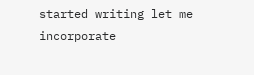started writing let me incorporate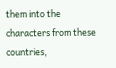them into the characters from these countries,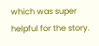which was super helpful for the story.